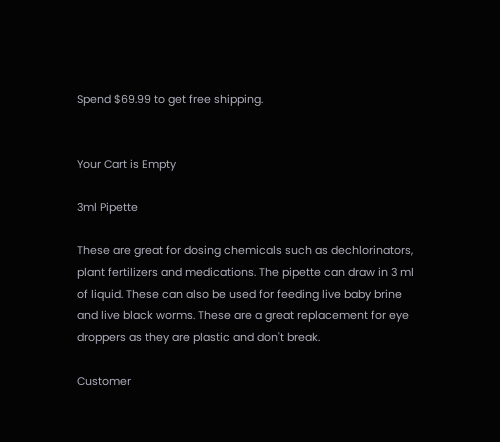Spend $69.99 to get free shipping.


Your Cart is Empty

3ml Pipette

These are great for dosing chemicals such as dechlorinators, plant fertilizers and medications. The pipette can draw in 3 ml of liquid. These can also be used for feeding live baby brine and live black worms. These are a great replacement for eye droppers as they are plastic and don't break.

Customer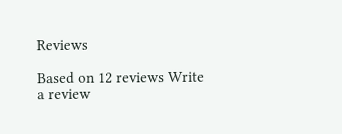Reviews

Based on 12 reviews Write a review